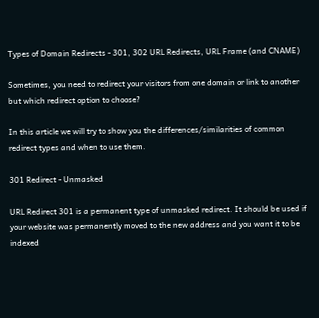Types of Domain Redirects - 301, 302 URL Redirects, URL Frame (and CNAME)

Sometimes, you need to redirect your visitors from one domain or link to another but which redirect option to choose?

In this article we will try to show you the differences/similarities of common redirect types and when to use them.

301 Redirect - Unmasked

URL Redirect 301 is a permanent type of unmasked redirect. It should be used if your website was permanently moved to the new address and you want it to be indexed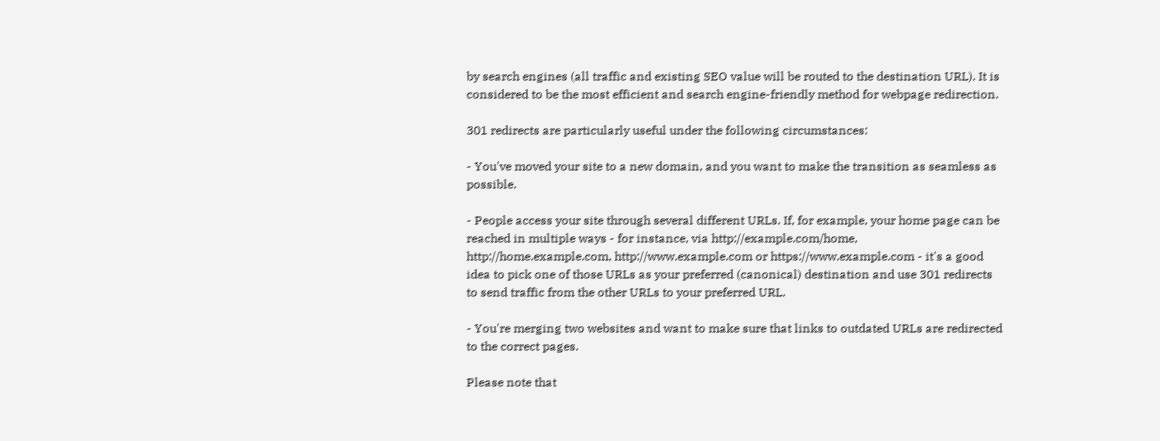by search engines (all traffic and existing SEO value will be routed to the destination URL). It is considered to be the most efficient and search engine-friendly method for webpage redirection.

301 redirects are particularly useful under the following circumstances:

- You've moved your site to a new domain, and you want to make the transition as seamless as possible.

- People access your site through several different URLs. If, for example, your home page can be reached in multiple ways - for instance, via http://example.com/home, http://home.example.com, http://www.example.com or https://www.example.com - it's a good idea to pick one of those URLs as your preferred (canonical) destination and use 301 redirects to send traffic from the other URLs to your preferred URL.

- You're merging two websites and want to make sure that links to outdated URLs are redirected to the correct pages.

Please note that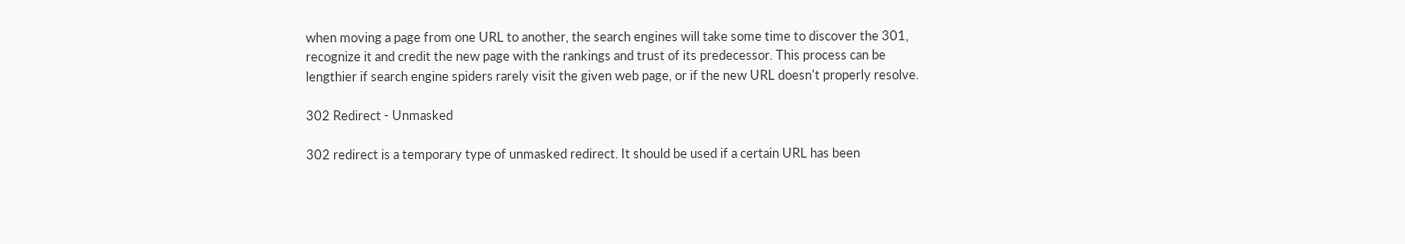when moving a page from one URL to another, the search engines will take some time to discover the 301, recognize it and credit the new page with the rankings and trust of its predecessor. This process can be lengthier if search engine spiders rarely visit the given web page, or if the new URL doesn't properly resolve.

302 Redirect - Unmasked

302 redirect is a temporary type of unmasked redirect. It should be used if a certain URL has been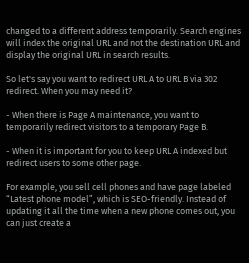changed to a different address temporarily. Search engines will index the original URL and not the destination URL and display the original URL in search results.

So let's say you want to redirect URL A to URL B via 302 redirect. When you may need it?

- When there is Page A maintenance, you want to temporarily redirect visitors to a temporary Page B.

- When it is important for you to keep URL A indexed but redirect users to some other page.

For example, you sell cell phones and have page labeled “Latest phone model”, which is SEO-friendly. Instead of updating it all the time when a new phone comes out, you can just create a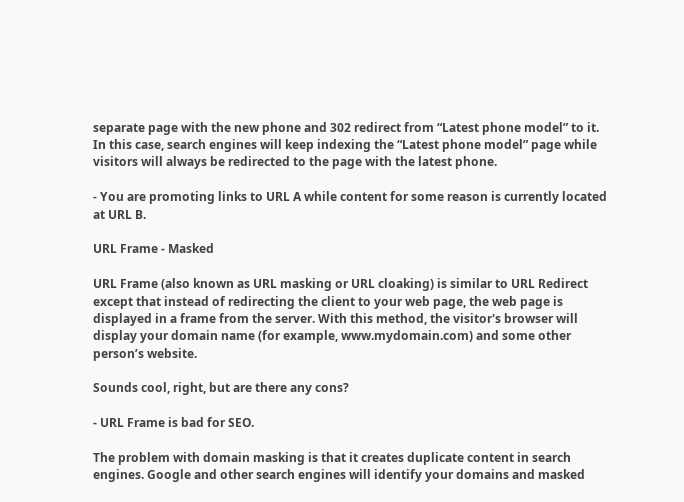separate page with the new phone and 302 redirect from “Latest phone model” to it. In this case, search engines will keep indexing the “Latest phone model” page while visitors will always be redirected to the page with the latest phone.

- You are promoting links to URL A while content for some reason is currently located at URL B.

URL Frame - Masked

URL Frame (also known as URL masking or URL cloaking) is similar to URL Redirect except that instead of redirecting the client to your web page, the web page is displayed in a frame from the server. With this method, the visitor's browser will display your domain name (for example, www.mydomain.com) and some other person’s website.

Sounds cool, right, but are there any cons?

- URL Frame is bad for SEO.

The problem with domain masking is that it creates duplicate content in search engines. Google and other search engines will identify your domains and masked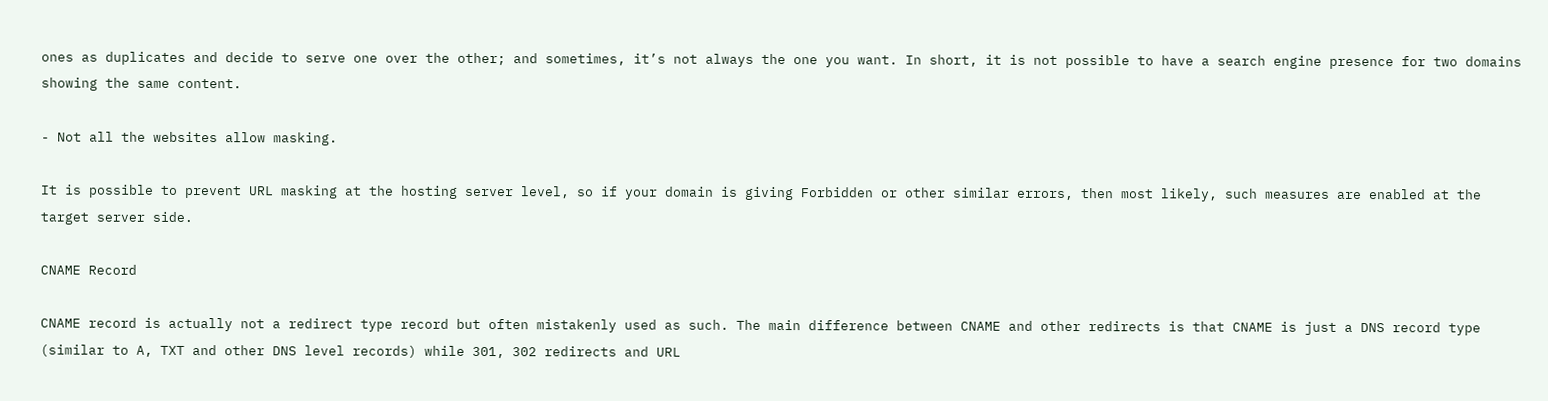ones as duplicates and decide to serve one over the other; and sometimes, it’s not always the one you want. In short, it is not possible to have a search engine presence for two domains showing the same content.

- Not all the websites allow masking.

It is possible to prevent URL masking at the hosting server level, so if your domain is giving Forbidden or other similar errors, then most likely, such measures are enabled at the target server side.

CNAME Record

CNAME record is actually not a redirect type record but often mistakenly used as such. The main difference between CNAME and other redirects is that CNAME is just a DNS record type (similar to A, TXT and other DNS level records) while 301, 302 redirects and URL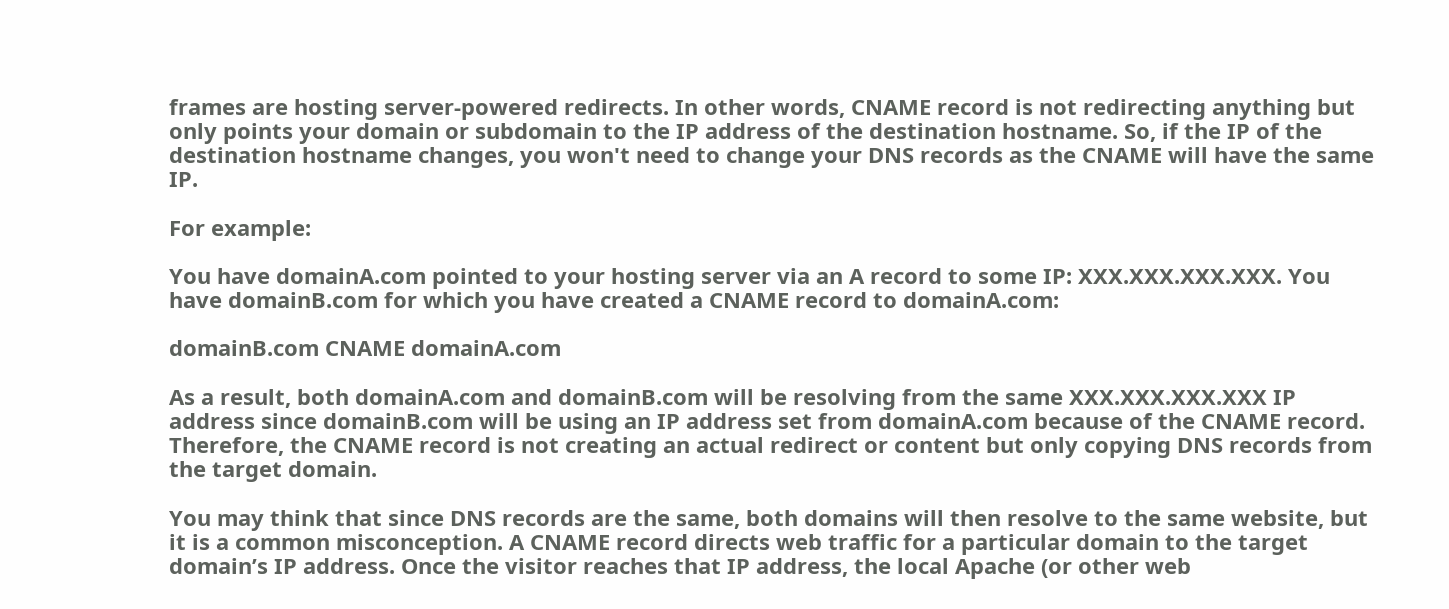frames are hosting server-powered redirects. In other words, CNAME record is not redirecting anything but only points your domain or subdomain to the IP address of the destination hostname. So, if the IP of the destination hostname changes, you won't need to change your DNS records as the CNAME will have the same IP.

For example:

You have domainA.com pointed to your hosting server via an A record to some IP: XXX.XXX.XXX.XXX. You have domainB.com for which you have created a CNAME record to domainA.com:

domainB.com CNAME domainA.com

As a result, both domainA.com and domainB.com will be resolving from the same XXX.XXX.XXX.XXX IP address since domainB.com will be using an IP address set from domainA.com because of the CNAME record. Therefore, the CNAME record is not creating an actual redirect or content but only copying DNS records from the target domain.

You may think that since DNS records are the same, both domains will then resolve to the same website, but it is a common misconception. A CNAME record directs web traffic for a particular domain to the target domain’s IP address. Once the visitor reaches that IP address, the local Apache (or other web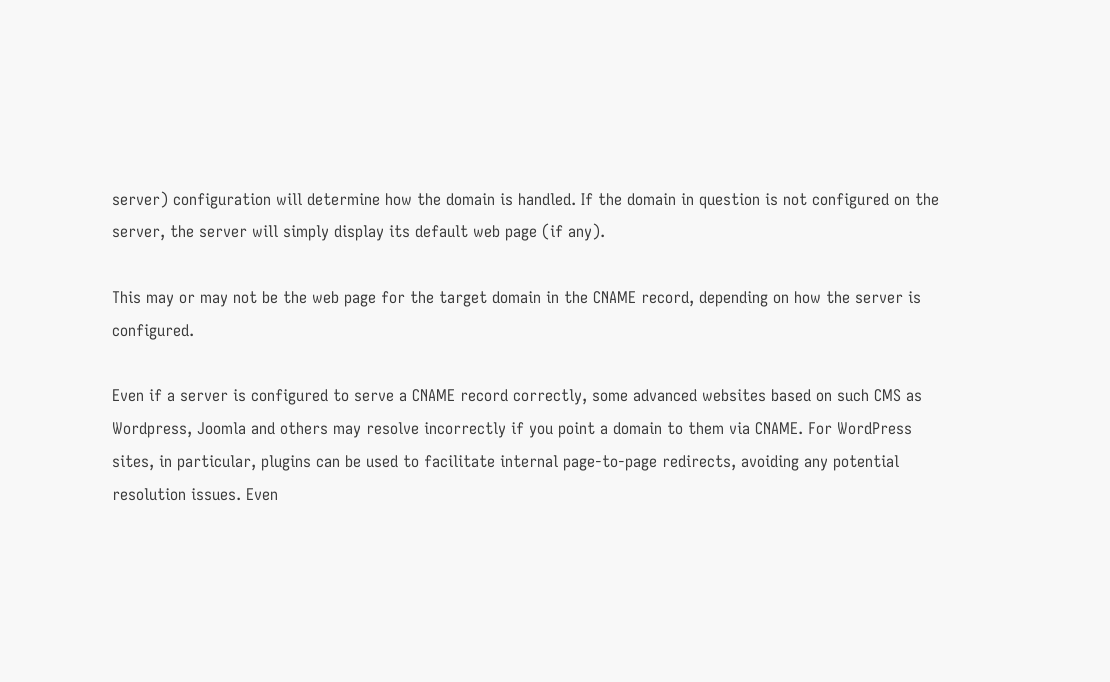server) configuration will determine how the domain is handled. If the domain in question is not configured on the server, the server will simply display its default web page (if any).

This may or may not be the web page for the target domain in the CNAME record, depending on how the server is configured.

Even if a server is configured to serve a CNAME record correctly, some advanced websites based on such CMS as Wordpress, Joomla and others may resolve incorrectly if you point a domain to them via CNAME. For WordPress sites, in particular, plugins can be used to facilitate internal page-to-page redirects, avoiding any potential resolution issues. Even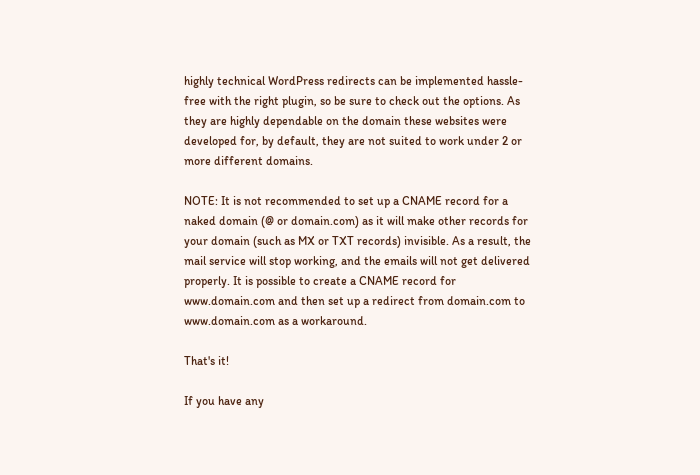highly technical WordPress redirects can be implemented hassle-free with the right plugin, so be sure to check out the options. As they are highly dependable on the domain these websites were developed for, by default, they are not suited to work under 2 or more different domains.

NOTE: It is not recommended to set up a CNAME record for a naked domain (@ or domain.com) as it will make other records for your domain (such as MX or TXT records) invisible. As a result, the mail service will stop working, and the emails will not get delivered properly. It is possible to create a CNAME record for www.domain.com and then set up a redirect from domain.com to www.domain.com as a workaround.

That's it!

If you have any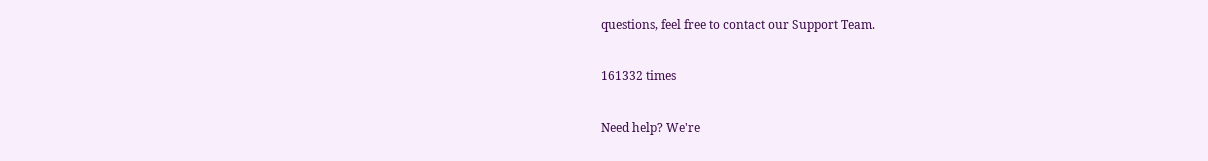questions, feel free to contact our Support Team.

161332 times

Need help? We're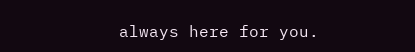always here for you.